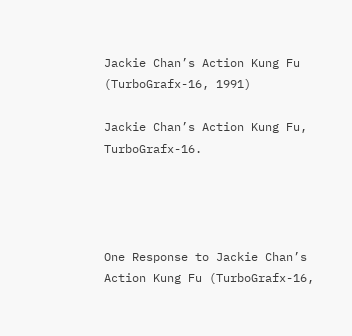Jackie Chan’s Action Kung Fu (TurboGrafx-16, 1991)

Jackie Chan’s Action Kung Fu, TurboGrafx-16.




One Response to Jackie Chan’s Action Kung Fu (TurboGrafx-16,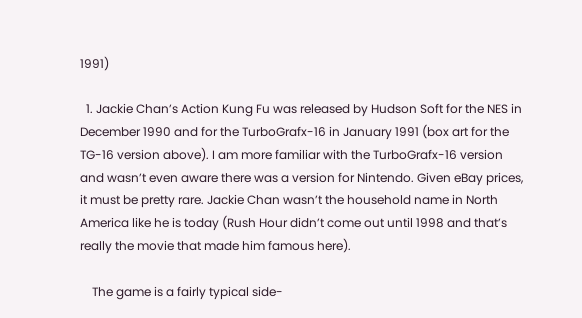1991)

  1. Jackie Chan’s Action Kung Fu was released by Hudson Soft for the NES in December 1990 and for the TurboGrafx-16 in January 1991 (box art for the TG-16 version above). I am more familiar with the TurboGrafx-16 version and wasn’t even aware there was a version for Nintendo. Given eBay prices, it must be pretty rare. Jackie Chan wasn’t the household name in North America like he is today (Rush Hour didn’t come out until 1998 and that’s really the movie that made him famous here).

    The game is a fairly typical side-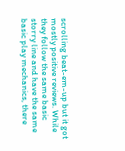scrolling beat-em-up but it got mostly positive reviews. While they follow the same basic storry line and have the same basic play mechanics, there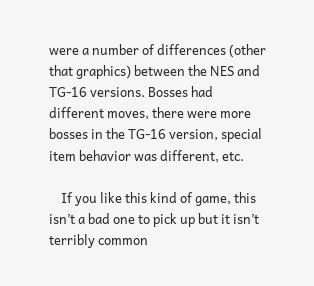were a number of differences (other that graphics) between the NES and TG-16 versions. Bosses had different moves, there were more bosses in the TG-16 version, special item behavior was different, etc.

    If you like this kind of game, this isn’t a bad one to pick up but it isn’t terribly common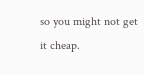so you might not get it cheap.